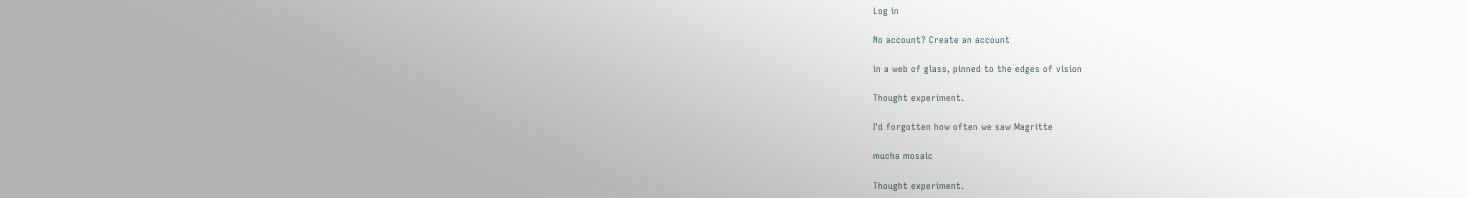Log in

No account? Create an account

in a web of glass, pinned to the edges of vision

Thought experiment.

I'd forgotten how often we saw Magritte

mucha mosaic

Thought experiment.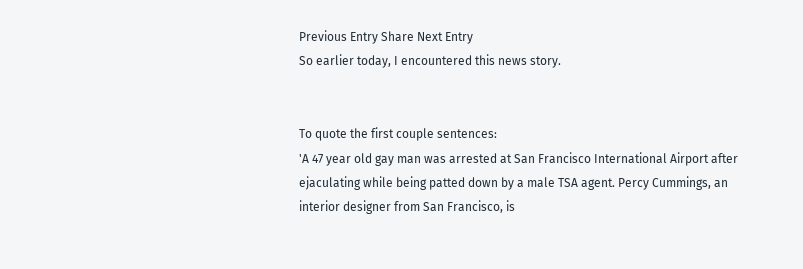Previous Entry Share Next Entry
So earlier today, I encountered this news story.


To quote the first couple sentences:
'A 47 year old gay man was arrested at San Francisco International Airport after ejaculating while being patted down by a male TSA agent. Percy Cummings, an interior designer from San Francisco, is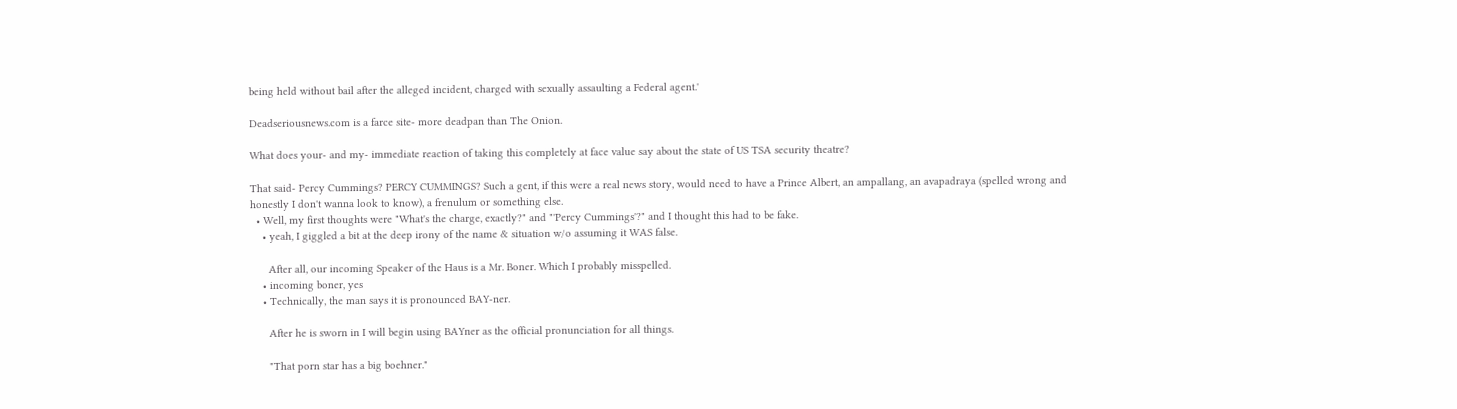being held without bail after the alleged incident, charged with sexually assaulting a Federal agent.'

Deadseriousnews.com is a farce site- more deadpan than The Onion.

What does your- and my- immediate reaction of taking this completely at face value say about the state of US TSA security theatre?

That said- Percy Cummings? PERCY CUMMINGS? Such a gent, if this were a real news story, would need to have a Prince Albert, an ampallang, an avapadraya (spelled wrong and honestly I don't wanna look to know), a frenulum or something else.
  • Well, my first thoughts were "What's the charge, exactly?" and "'Percy Cummings'?" and I thought this had to be fake.
    • yeah, I giggled a bit at the deep irony of the name & situation w/o assuming it WAS false.

      After all, our incoming Speaker of the Haus is a Mr. Boner. Which I probably misspelled.
    • incoming boner, yes
    • Technically, the man says it is pronounced BAY-ner.

      After he is sworn in I will begin using BAYner as the official pronunciation for all things.

      "That porn star has a big boehner."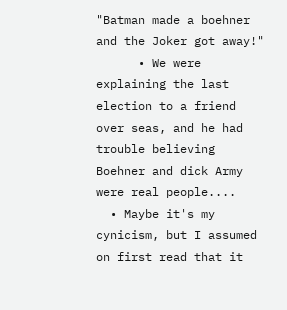"Batman made a boehner and the Joker got away!"
      • We were explaining the last election to a friend over seas, and he had trouble believing Boehner and dick Army were real people....
  • Maybe it's my cynicism, but I assumed on first read that it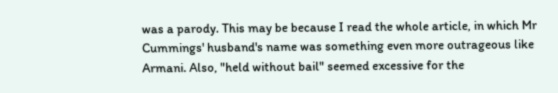was a parody. This may be because I read the whole article, in which Mr Cummings' husband's name was something even more outrageous like Armani. Also, "held without bail" seemed excessive for the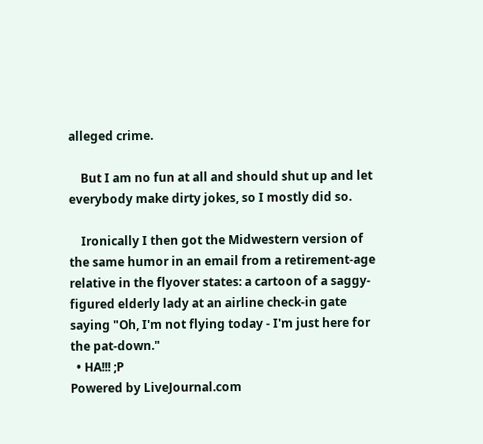alleged crime.

    But I am no fun at all and should shut up and let everybody make dirty jokes, so I mostly did so.

    Ironically I then got the Midwestern version of the same humor in an email from a retirement-age relative in the flyover states: a cartoon of a saggy-figured elderly lady at an airline check-in gate saying "Oh, I'm not flying today - I'm just here for the pat-down."
  • HA!!! ;P
Powered by LiveJournal.com